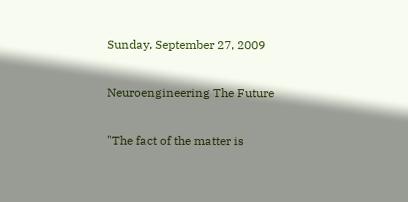Sunday, September 27, 2009

Neuroengineering The Future

"The fact of the matter is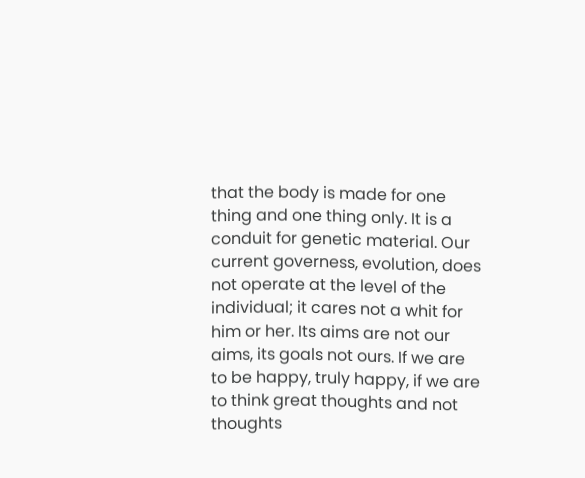that the body is made for one thing and one thing only. It is a conduit for genetic material. Our current governess, evolution, does not operate at the level of the individual; it cares not a whit for him or her. Its aims are not our aims, its goals not ours. If we are to be happy, truly happy, if we are to think great thoughts and not thoughts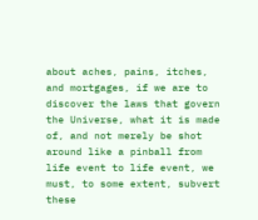about aches, pains, itches, and mortgages, if we are to discover the laws that govern the Universe, what it is made of, and not merely be shot around like a pinball from life event to life event, we must, to some extent, subvert these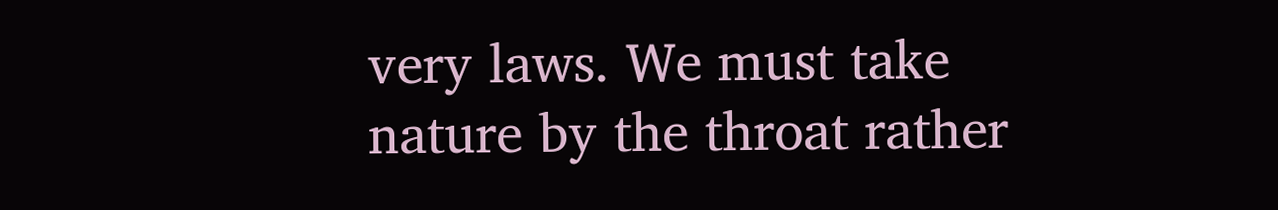very laws. We must take nature by the throat rather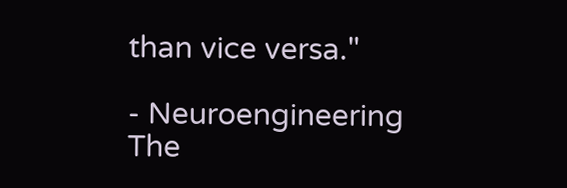than vice versa."

- Neuroengineering The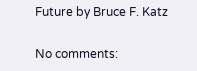Future by Bruce F. Katz

No comments: